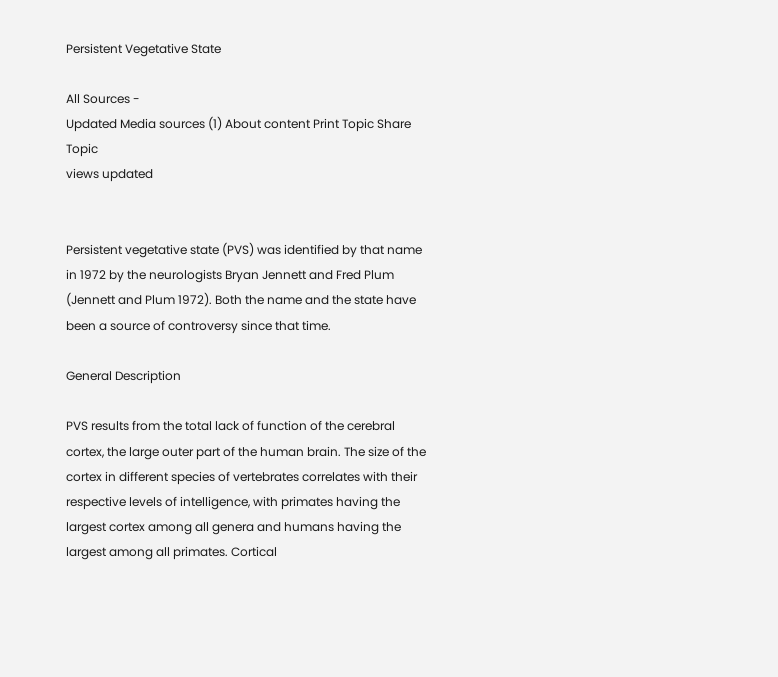Persistent Vegetative State

All Sources -
Updated Media sources (1) About content Print Topic Share Topic
views updated


Persistent vegetative state (PVS) was identified by that name in 1972 by the neurologists Bryan Jennett and Fred Plum (Jennett and Plum 1972). Both the name and the state have been a source of controversy since that time.

General Description

PVS results from the total lack of function of the cerebral cortex, the large outer part of the human brain. The size of the cortex in different species of vertebrates correlates with their respective levels of intelligence, with primates having the largest cortex among all genera and humans having the largest among all primates. Cortical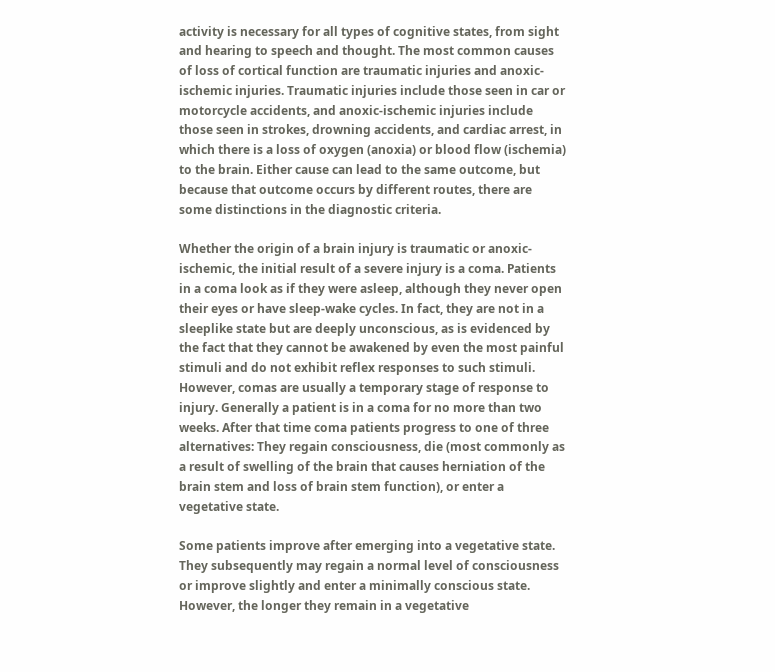activity is necessary for all types of cognitive states, from sight and hearing to speech and thought. The most common causes of loss of cortical function are traumatic injuries and anoxic-ischemic injuries. Traumatic injuries include those seen in car or motorcycle accidents, and anoxic-ischemic injuries include those seen in strokes, drowning accidents, and cardiac arrest, in which there is a loss of oxygen (anoxia) or blood flow (ischemia) to the brain. Either cause can lead to the same outcome, but because that outcome occurs by different routes, there are some distinctions in the diagnostic criteria.

Whether the origin of a brain injury is traumatic or anoxic-ischemic, the initial result of a severe injury is a coma. Patients in a coma look as if they were asleep, although they never open their eyes or have sleep-wake cycles. In fact, they are not in a sleeplike state but are deeply unconscious, as is evidenced by the fact that they cannot be awakened by even the most painful stimuli and do not exhibit reflex responses to such stimuli. However, comas are usually a temporary stage of response to injury. Generally a patient is in a coma for no more than two weeks. After that time coma patients progress to one of three alternatives: They regain consciousness, die (most commonly as a result of swelling of the brain that causes herniation of the brain stem and loss of brain stem function), or enter a vegetative state.

Some patients improve after emerging into a vegetative state. They subsequently may regain a normal level of consciousness or improve slightly and enter a minimally conscious state. However, the longer they remain in a vegetative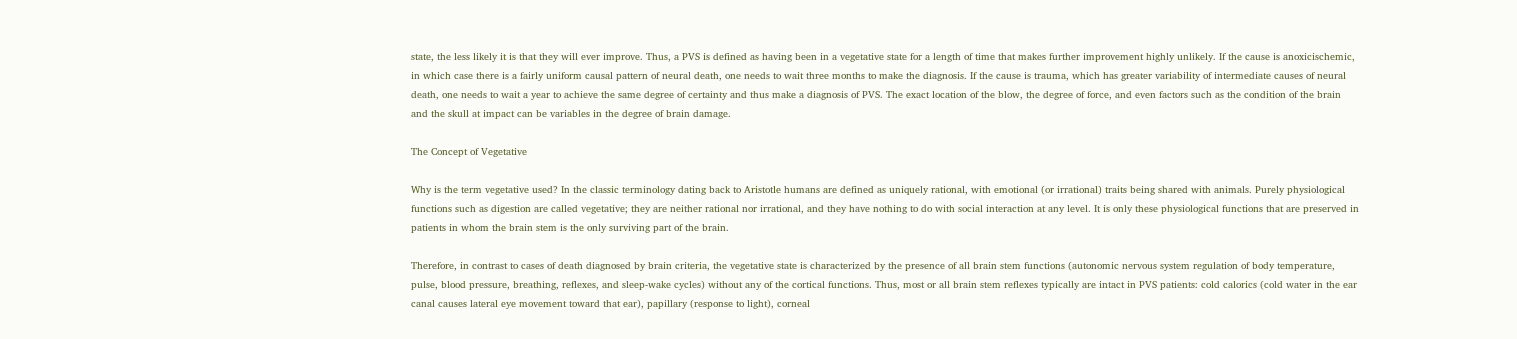state, the less likely it is that they will ever improve. Thus, a PVS is defined as having been in a vegetative state for a length of time that makes further improvement highly unlikely. If the cause is anoxicischemic, in which case there is a fairly uniform causal pattern of neural death, one needs to wait three months to make the diagnosis. If the cause is trauma, which has greater variability of intermediate causes of neural death, one needs to wait a year to achieve the same degree of certainty and thus make a diagnosis of PVS. The exact location of the blow, the degree of force, and even factors such as the condition of the brain and the skull at impact can be variables in the degree of brain damage.

The Concept of Vegetative

Why is the term vegetative used? In the classic terminology dating back to Aristotle humans are defined as uniquely rational, with emotional (or irrational) traits being shared with animals. Purely physiological functions such as digestion are called vegetative; they are neither rational nor irrational, and they have nothing to do with social interaction at any level. It is only these physiological functions that are preserved in patients in whom the brain stem is the only surviving part of the brain.

Therefore, in contrast to cases of death diagnosed by brain criteria, the vegetative state is characterized by the presence of all brain stem functions (autonomic nervous system regulation of body temperature, pulse, blood pressure, breathing, reflexes, and sleep-wake cycles) without any of the cortical functions. Thus, most or all brain stem reflexes typically are intact in PVS patients: cold calorics (cold water in the ear canal causes lateral eye movement toward that ear), papillary (response to light), corneal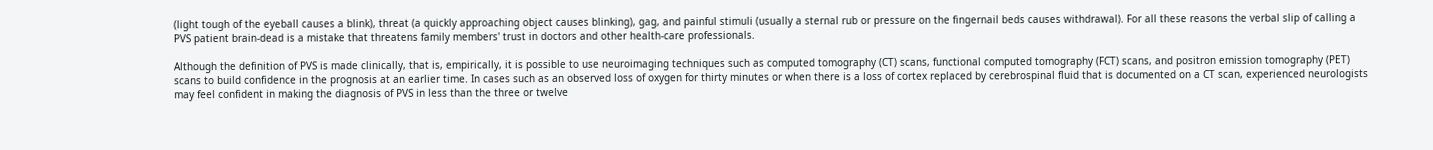(light tough of the eyeball causes a blink), threat (a quickly approaching object causes blinking), gag, and painful stimuli (usually a sternal rub or pressure on the fingernail beds causes withdrawal). For all these reasons the verbal slip of calling a PVS patient brain-dead is a mistake that threatens family members' trust in doctors and other health-care professionals.

Although the definition of PVS is made clinically, that is, empirically, it is possible to use neuroimaging techniques such as computed tomography (CT) scans, functional computed tomography (FCT) scans, and positron emission tomography (PET) scans to build confidence in the prognosis at an earlier time. In cases such as an observed loss of oxygen for thirty minutes or when there is a loss of cortex replaced by cerebrospinal fluid that is documented on a CT scan, experienced neurologists may feel confident in making the diagnosis of PVS in less than the three or twelve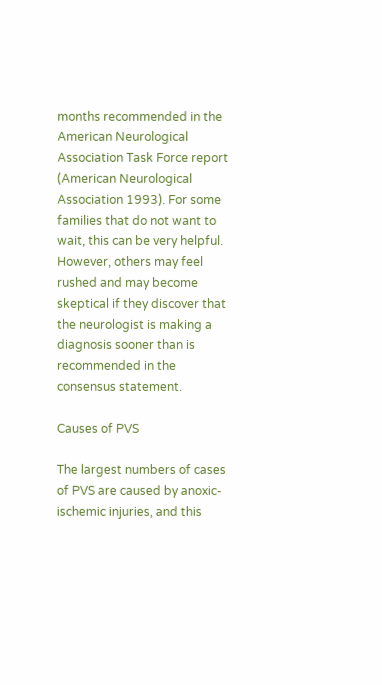months recommended in the American Neurological Association Task Force report (American Neurological Association 1993). For some families that do not want to wait, this can be very helpful. However, others may feel rushed and may become skeptical if they discover that the neurologist is making a diagnosis sooner than is recommended in the consensus statement.

Causes of PVS

The largest numbers of cases of PVS are caused by anoxic-ischemic injuries, and this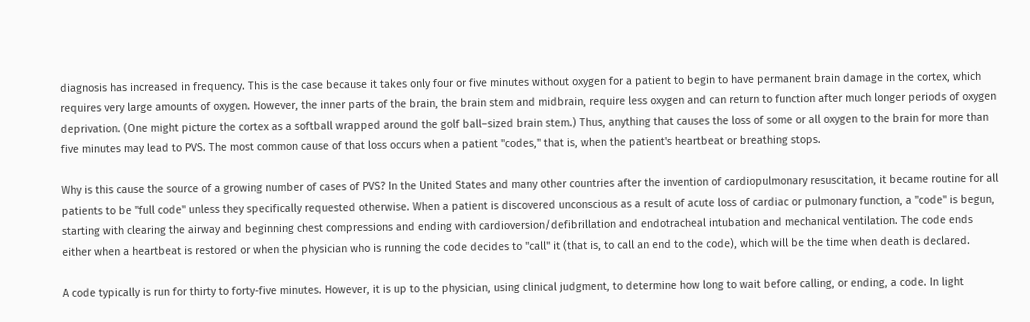diagnosis has increased in frequency. This is the case because it takes only four or five minutes without oxygen for a patient to begin to have permanent brain damage in the cortex, which requires very large amounts of oxygen. However, the inner parts of the brain, the brain stem and midbrain, require less oxygen and can return to function after much longer periods of oxygen deprivation. (One might picture the cortex as a softball wrapped around the golf ball–sized brain stem.) Thus, anything that causes the loss of some or all oxygen to the brain for more than five minutes may lead to PVS. The most common cause of that loss occurs when a patient "codes," that is, when the patient's heartbeat or breathing stops.

Why is this cause the source of a growing number of cases of PVS? In the United States and many other countries after the invention of cardiopulmonary resuscitation, it became routine for all patients to be "full code" unless they specifically requested otherwise. When a patient is discovered unconscious as a result of acute loss of cardiac or pulmonary function, a "code" is begun, starting with clearing the airway and beginning chest compressions and ending with cardioversion/defibrillation and endotracheal intubation and mechanical ventilation. The code ends either when a heartbeat is restored or when the physician who is running the code decides to "call" it (that is, to call an end to the code), which will be the time when death is declared.

A code typically is run for thirty to forty-five minutes. However, it is up to the physician, using clinical judgment, to determine how long to wait before calling, or ending, a code. In light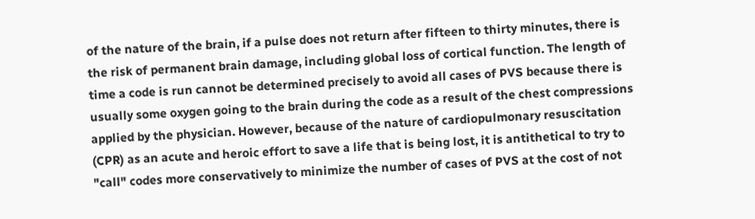of the nature of the brain, if a pulse does not return after fifteen to thirty minutes, there is the risk of permanent brain damage, including global loss of cortical function. The length of time a code is run cannot be determined precisely to avoid all cases of PVS because there is usually some oxygen going to the brain during the code as a result of the chest compressions applied by the physician. However, because of the nature of cardiopulmonary resuscitation (CPR) as an acute and heroic effort to save a life that is being lost, it is antithetical to try to "call" codes more conservatively to minimize the number of cases of PVS at the cost of not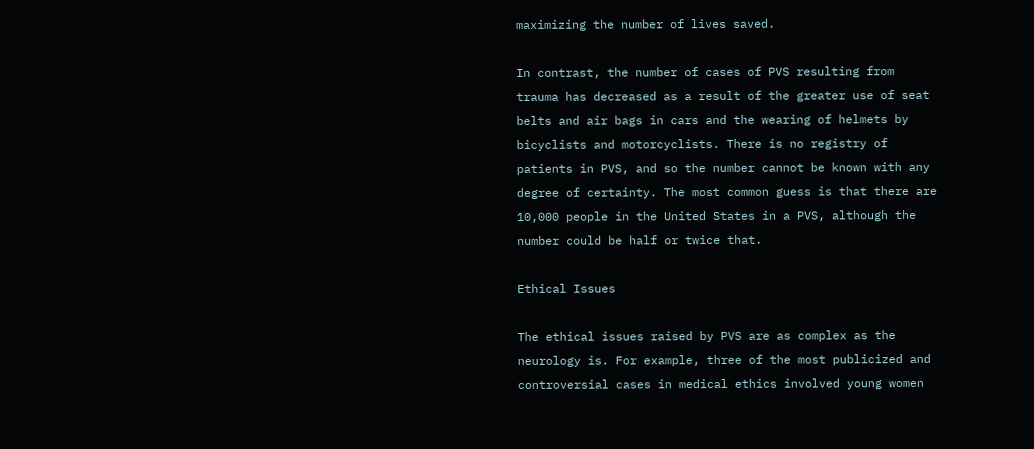maximizing the number of lives saved.

In contrast, the number of cases of PVS resulting from trauma has decreased as a result of the greater use of seat belts and air bags in cars and the wearing of helmets by bicyclists and motorcyclists. There is no registry of patients in PVS, and so the number cannot be known with any degree of certainty. The most common guess is that there are 10,000 people in the United States in a PVS, although the number could be half or twice that.

Ethical Issues

The ethical issues raised by PVS are as complex as the neurology is. For example, three of the most publicized and controversial cases in medical ethics involved young women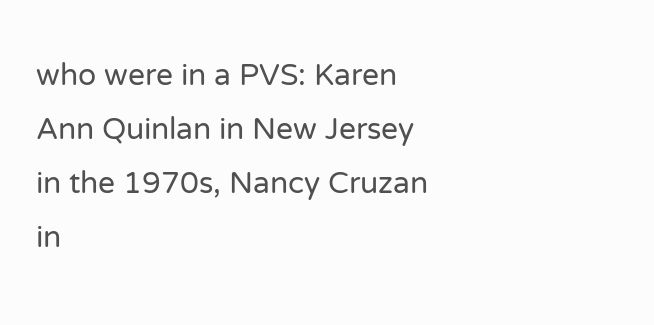who were in a PVS: Karen Ann Quinlan in New Jersey in the 1970s, Nancy Cruzan in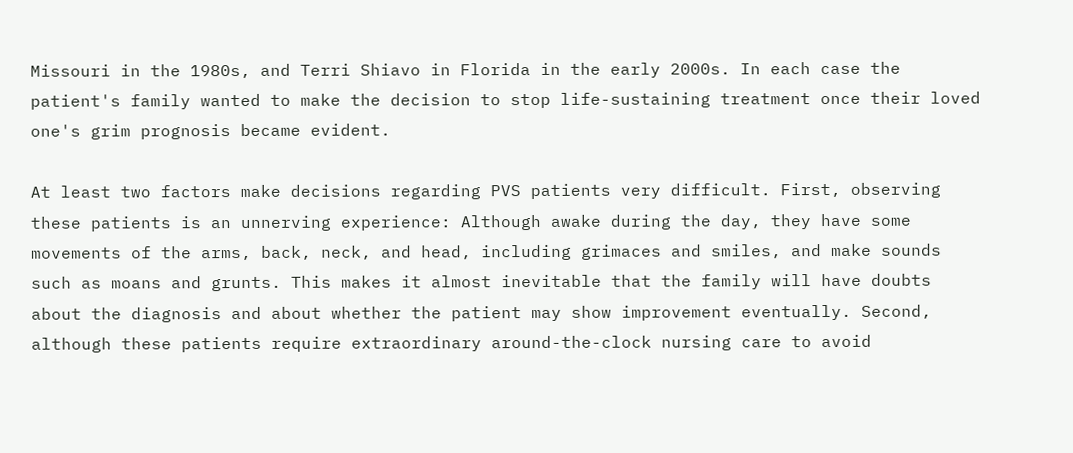Missouri in the 1980s, and Terri Shiavo in Florida in the early 2000s. In each case the patient's family wanted to make the decision to stop life-sustaining treatment once their loved one's grim prognosis became evident.

At least two factors make decisions regarding PVS patients very difficult. First, observing these patients is an unnerving experience: Although awake during the day, they have some movements of the arms, back, neck, and head, including grimaces and smiles, and make sounds such as moans and grunts. This makes it almost inevitable that the family will have doubts about the diagnosis and about whether the patient may show improvement eventually. Second, although these patients require extraordinary around-the-clock nursing care to avoid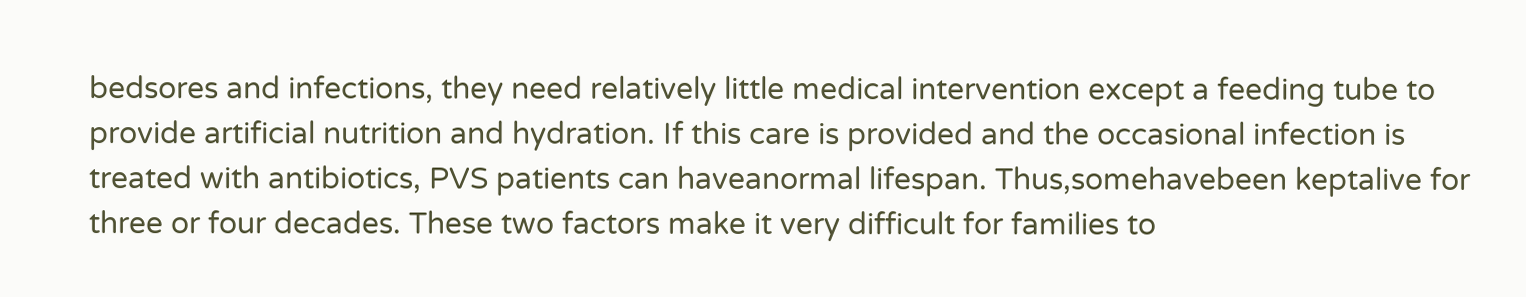bedsores and infections, they need relatively little medical intervention except a feeding tube to provide artificial nutrition and hydration. If this care is provided and the occasional infection is treated with antibiotics, PVS patients can haveanormal lifespan. Thus,somehavebeen keptalive for three or four decades. These two factors make it very difficult for families to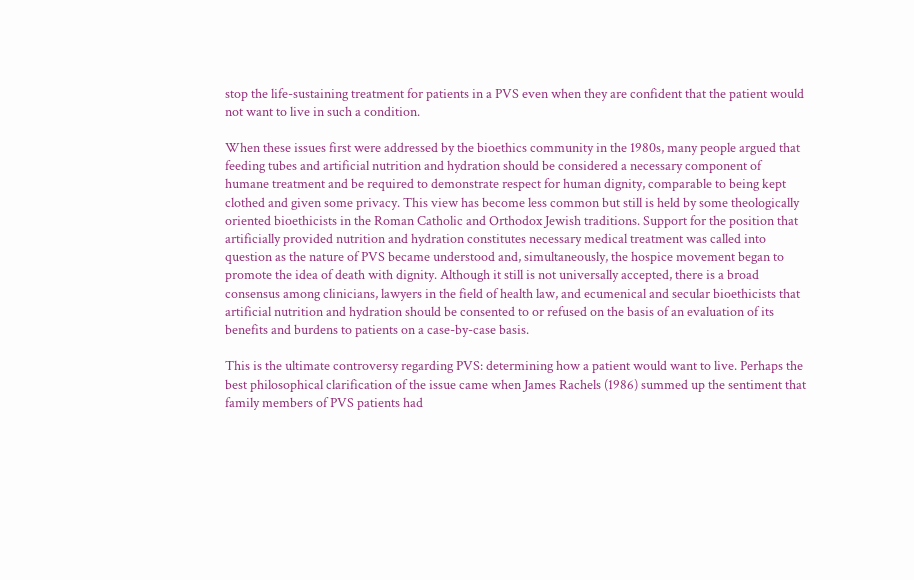stop the life-sustaining treatment for patients in a PVS even when they are confident that the patient would not want to live in such a condition.

When these issues first were addressed by the bioethics community in the 1980s, many people argued that feeding tubes and artificial nutrition and hydration should be considered a necessary component of humane treatment and be required to demonstrate respect for human dignity, comparable to being kept clothed and given some privacy. This view has become less common but still is held by some theologically oriented bioethicists in the Roman Catholic and Orthodox Jewish traditions. Support for the position that artificially provided nutrition and hydration constitutes necessary medical treatment was called into question as the nature of PVS became understood and, simultaneously, the hospice movement began to promote the idea of death with dignity. Although it still is not universally accepted, there is a broad consensus among clinicians, lawyers in the field of health law, and ecumenical and secular bioethicists that artificial nutrition and hydration should be consented to or refused on the basis of an evaluation of its benefits and burdens to patients on a case-by-case basis.

This is the ultimate controversy regarding PVS: determining how a patient would want to live. Perhaps the best philosophical clarification of the issue came when James Rachels (1986) summed up the sentiment that family members of PVS patients had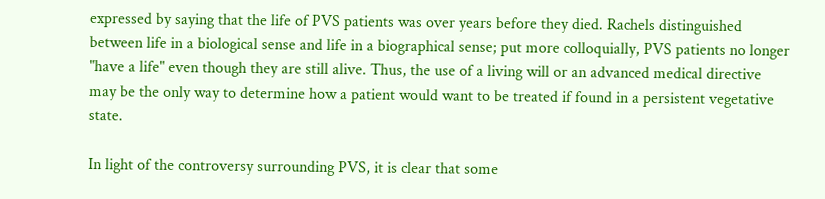expressed by saying that the life of PVS patients was over years before they died. Rachels distinguished between life in a biological sense and life in a biographical sense; put more colloquially, PVS patients no longer "have a life" even though they are still alive. Thus, the use of a living will or an advanced medical directive may be the only way to determine how a patient would want to be treated if found in a persistent vegetative state.

In light of the controversy surrounding PVS, it is clear that some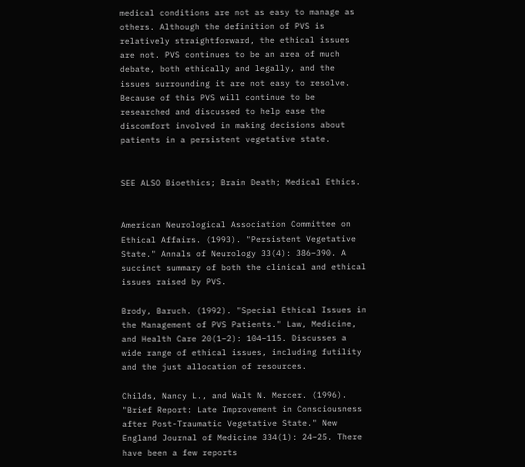medical conditions are not as easy to manage as others. Although the definition of PVS is relatively straightforward, the ethical issues are not. PVS continues to be an area of much debate, both ethically and legally, and the issues surrounding it are not easy to resolve. Because of this PVS will continue to be researched and discussed to help ease the discomfort involved in making decisions about patients in a persistent vegetative state.


SEE ALSO Bioethics; Brain Death; Medical Ethics.


American Neurological Association Committee on Ethical Affairs. (1993). "Persistent Vegetative State." Annals of Neurology 33(4): 386–390. A succinct summary of both the clinical and ethical issues raised by PVS.

Brody, Baruch. (1992). "Special Ethical Issues in the Management of PVS Patients." Law, Medicine, and Health Care 20(1–2): 104–115. Discusses a wide range of ethical issues, including futility and the just allocation of resources.

Childs, Nancy L., and Walt N. Mercer. (1996). "Brief Report: Late Improvement in Consciousness after Post-Traumatic Vegetative State." New England Journal of Medicine 334(1): 24–25. There have been a few reports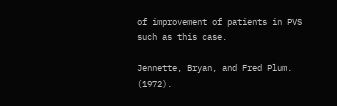of improvement of patients in PVS such as this case.

Jennette, Bryan, and Fred Plum. (1972).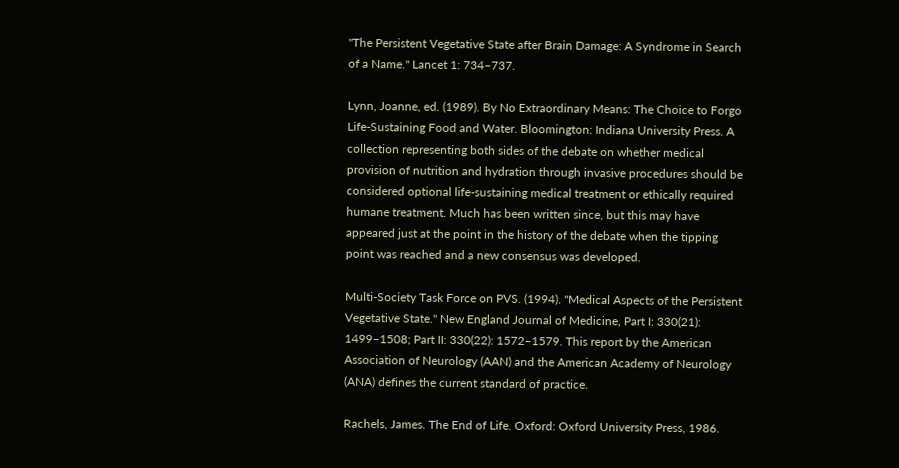"The Persistent Vegetative State after Brain Damage: A Syndrome in Search of a Name." Lancet 1: 734–737.

Lynn, Joanne, ed. (1989). By No Extraordinary Means: The Choice to Forgo Life-Sustaining Food and Water. Bloomington: Indiana University Press. A collection representing both sides of the debate on whether medical provision of nutrition and hydration through invasive procedures should be considered optional life-sustaining medical treatment or ethically required humane treatment. Much has been written since, but this may have appeared just at the point in the history of the debate when the tipping point was reached and a new consensus was developed.

Multi-Society Task Force on PVS. (1994). "Medical Aspects of the Persistent Vegetative State." New England Journal of Medicine, Part I: 330(21): 1499–1508; Part II: 330(22): 1572–1579. This report by the American Association of Neurology (AAN) and the American Academy of Neurology (ANA) defines the current standard of practice.

Rachels, James. The End of Life. Oxford: Oxford University Press, 1986.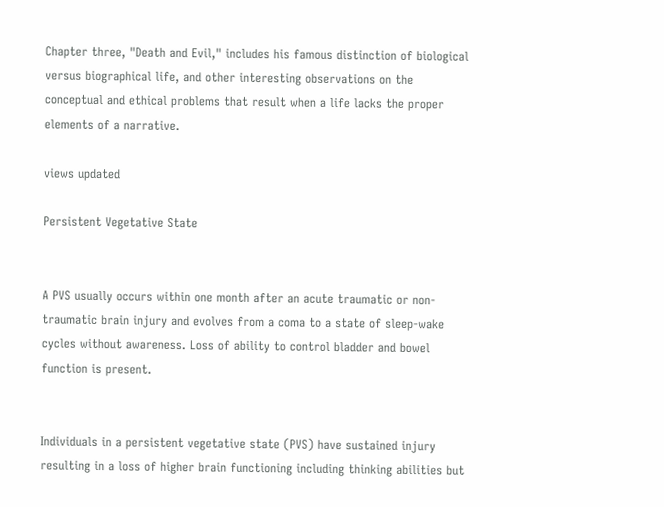Chapter three, "Death and Evil," includes his famous distinction of biological versus biographical life, and other interesting observations on the conceptual and ethical problems that result when a life lacks the proper elements of a narrative.

views updated

Persistent Vegetative State


A PVS usually occurs within one month after an acute traumatic or non-traumatic brain injury and evolves from a coma to a state of sleep-wake cycles without awareness. Loss of ability to control bladder and bowel function is present.


Individuals in a persistent vegetative state (PVS) have sustained injury resulting in a loss of higher brain functioning including thinking abilities but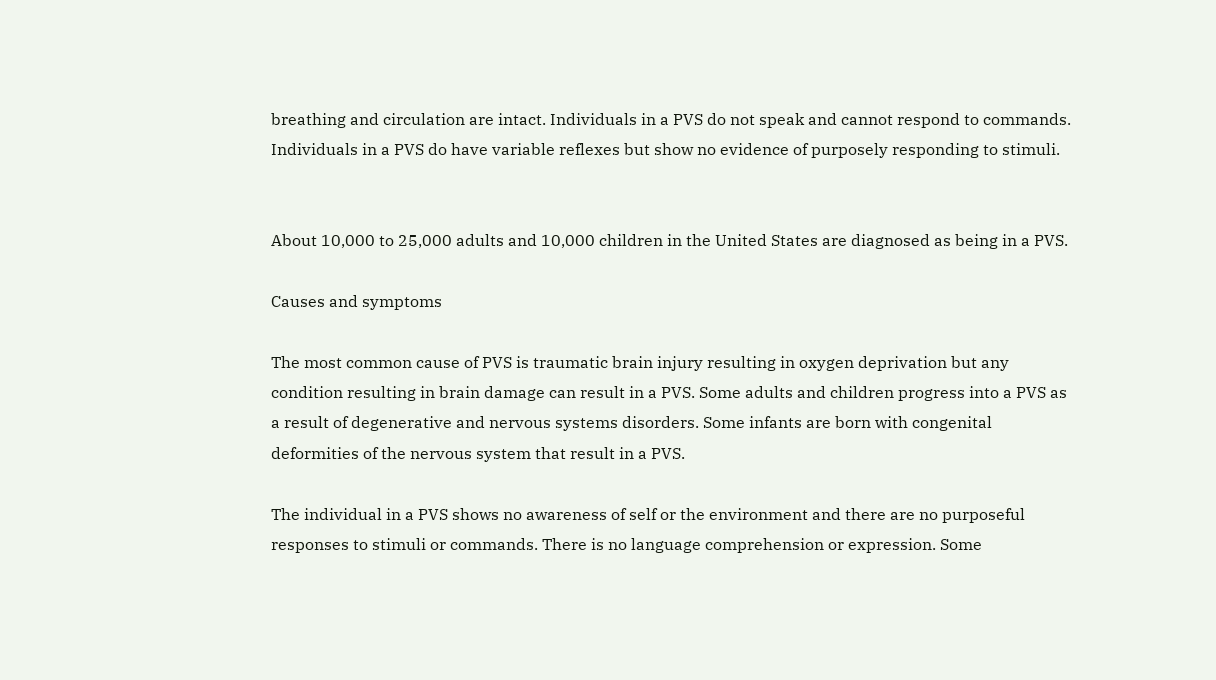breathing and circulation are intact. Individuals in a PVS do not speak and cannot respond to commands. Individuals in a PVS do have variable reflexes but show no evidence of purposely responding to stimuli.


About 10,000 to 25,000 adults and 10,000 children in the United States are diagnosed as being in a PVS.

Causes and symptoms

The most common cause of PVS is traumatic brain injury resulting in oxygen deprivation but any condition resulting in brain damage can result in a PVS. Some adults and children progress into a PVS as a result of degenerative and nervous systems disorders. Some infants are born with congenital deformities of the nervous system that result in a PVS.

The individual in a PVS shows no awareness of self or the environment and there are no purposeful responses to stimuli or commands. There is no language comprehension or expression. Some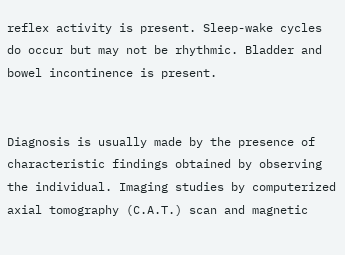reflex activity is present. Sleep-wake cycles do occur but may not be rhythmic. Bladder and bowel incontinence is present.


Diagnosis is usually made by the presence of characteristic findings obtained by observing the individual. Imaging studies by computerized axial tomography (C.A.T.) scan and magnetic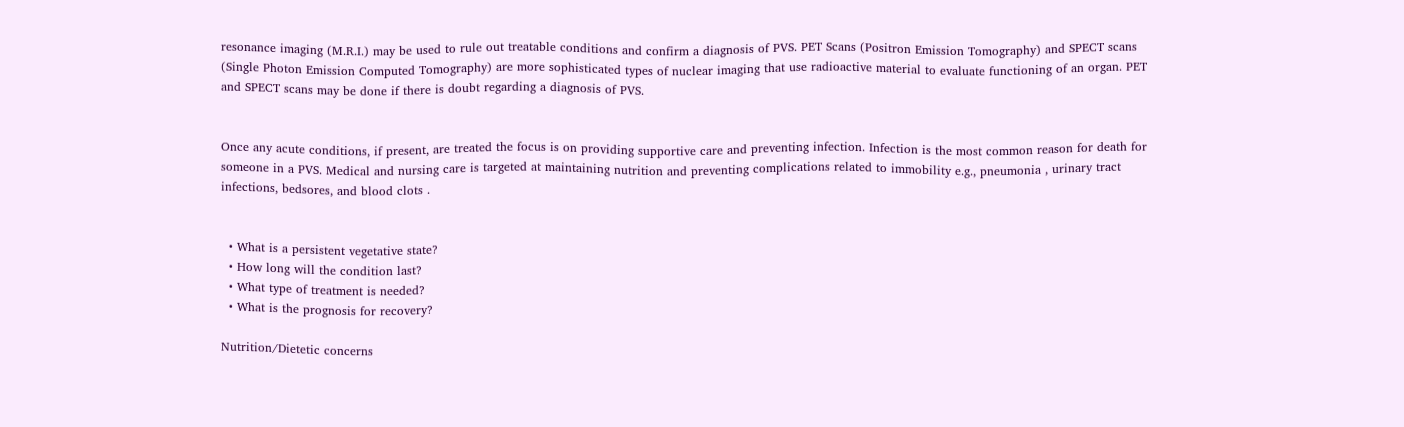resonance imaging (M.R.I.) may be used to rule out treatable conditions and confirm a diagnosis of PVS. PET Scans (Positron Emission Tomography) and SPECT scans (Single Photon Emission Computed Tomography) are more sophisticated types of nuclear imaging that use radioactive material to evaluate functioning of an organ. PET and SPECT scans may be done if there is doubt regarding a diagnosis of PVS.


Once any acute conditions, if present, are treated the focus is on providing supportive care and preventing infection. Infection is the most common reason for death for someone in a PVS. Medical and nursing care is targeted at maintaining nutrition and preventing complications related to immobility e.g., pneumonia , urinary tract infections, bedsores, and blood clots .


  • What is a persistent vegetative state?
  • How long will the condition last?
  • What type of treatment is needed?
  • What is the prognosis for recovery?

Nutrition/Dietetic concerns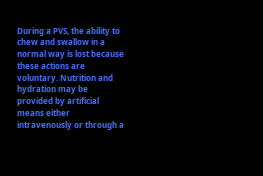During a PVS, the ability to chew and swallow in a normal way is lost because these actions are voluntary. Nutrition and hydration may be provided by artificial means either intravenously or through a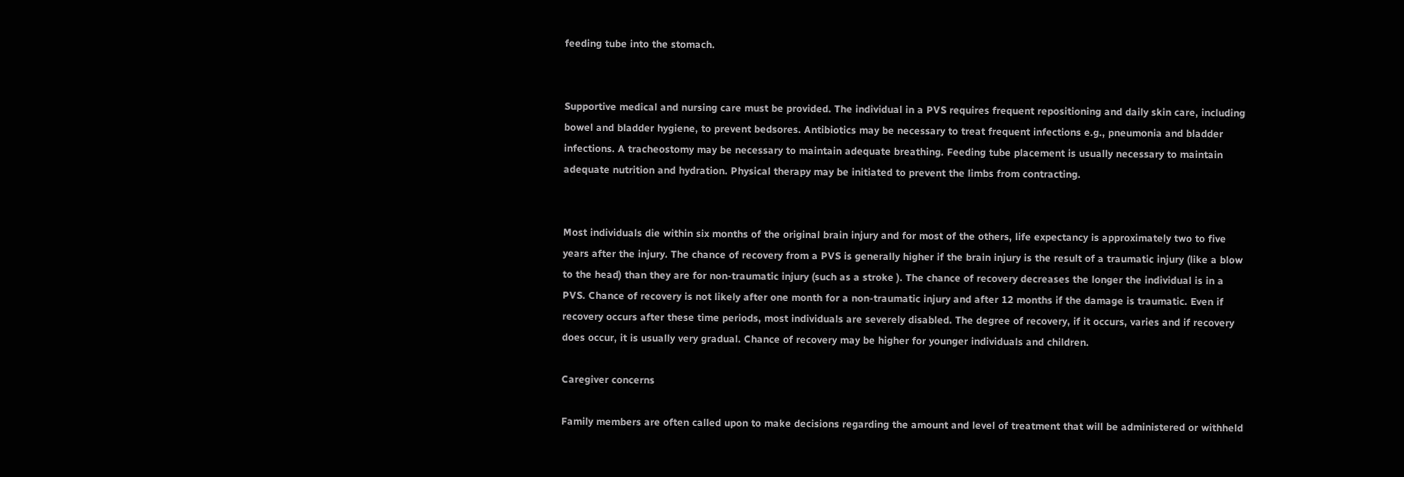feeding tube into the stomach.


Supportive medical and nursing care must be provided. The individual in a PVS requires frequent repositioning and daily skin care, including bowel and bladder hygiene, to prevent bedsores. Antibiotics may be necessary to treat frequent infections e.g., pneumonia and bladder infections. A tracheostomy may be necessary to maintain adequate breathing. Feeding tube placement is usually necessary to maintain adequate nutrition and hydration. Physical therapy may be initiated to prevent the limbs from contracting.


Most individuals die within six months of the original brain injury and for most of the others, life expectancy is approximately two to five years after the injury. The chance of recovery from a PVS is generally higher if the brain injury is the result of a traumatic injury (like a blow to the head) than they are for non-traumatic injury (such as a stroke ). The chance of recovery decreases the longer the individual is in a PVS. Chance of recovery is not likely after one month for a non-traumatic injury and after 12 months if the damage is traumatic. Even if recovery occurs after these time periods, most individuals are severely disabled. The degree of recovery, if it occurs, varies and if recovery does occur, it is usually very gradual. Chance of recovery may be higher for younger individuals and children.

Caregiver concerns

Family members are often called upon to make decisions regarding the amount and level of treatment that will be administered or withheld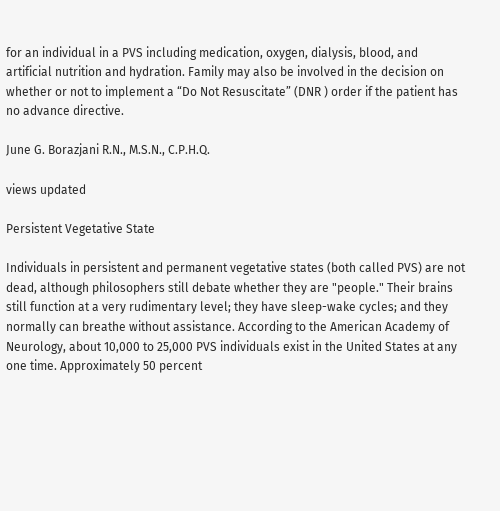for an individual in a PVS including medication, oxygen, dialysis, blood, and artificial nutrition and hydration. Family may also be involved in the decision on whether or not to implement a “Do Not Resuscitate” (DNR ) order if the patient has no advance directive.

June G. Borazjani R.N., M.S.N., C.P.H.Q.

views updated

Persistent Vegetative State

Individuals in persistent and permanent vegetative states (both called PVS) are not dead, although philosophers still debate whether they are "people." Their brains still function at a very rudimentary level; they have sleep-wake cycles; and they normally can breathe without assistance. According to the American Academy of Neurology, about 10,000 to 25,000 PVS individuals exist in the United States at any one time. Approximately 50 percent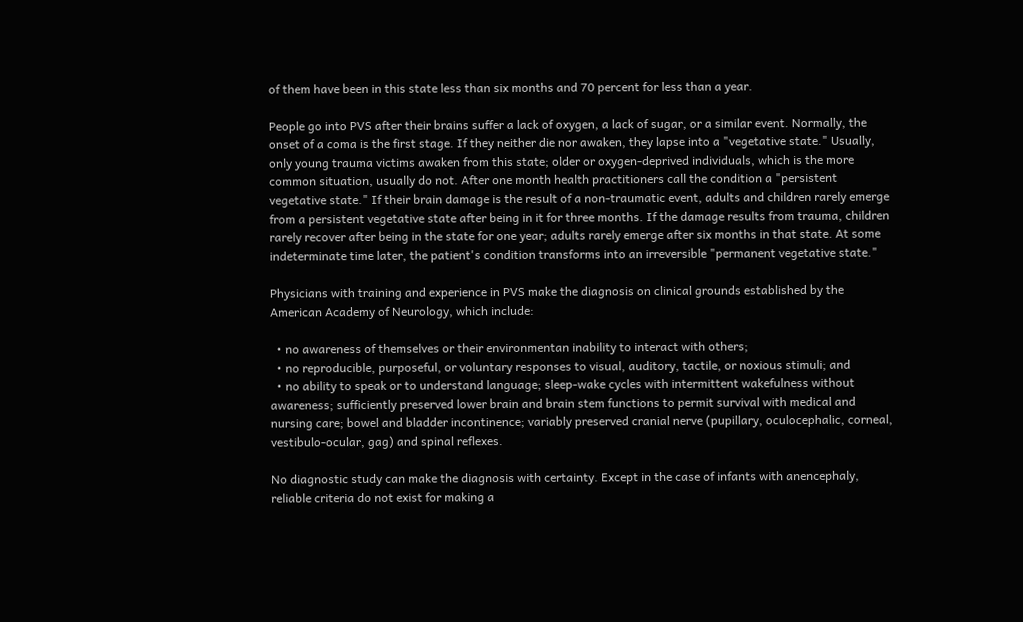of them have been in this state less than six months and 70 percent for less than a year.

People go into PVS after their brains suffer a lack of oxygen, a lack of sugar, or a similar event. Normally, the onset of a coma is the first stage. If they neither die nor awaken, they lapse into a "vegetative state." Usually, only young trauma victims awaken from this state; older or oxygen-deprived individuals, which is the more common situation, usually do not. After one month health practitioners call the condition a "persistent vegetative state." If their brain damage is the result of a non-traumatic event, adults and children rarely emerge from a persistent vegetative state after being in it for three months. If the damage results from trauma, children rarely recover after being in the state for one year; adults rarely emerge after six months in that state. At some indeterminate time later, the patient's condition transforms into an irreversible "permanent vegetative state."

Physicians with training and experience in PVS make the diagnosis on clinical grounds established by the American Academy of Neurology, which include:

  • no awareness of themselves or their environmentan inability to interact with others;
  • no reproducible, purposeful, or voluntary responses to visual, auditory, tactile, or noxious stimuli; and
  • no ability to speak or to understand language; sleep-wake cycles with intermittent wakefulness without awareness; sufficiently preserved lower brain and brain stem functions to permit survival with medical and nursing care; bowel and bladder incontinence; variably preserved cranial nerve (pupillary, oculocephalic, corneal, vestibulo-ocular, gag) and spinal reflexes.

No diagnostic study can make the diagnosis with certainty. Except in the case of infants with anencephaly, reliable criteria do not exist for making a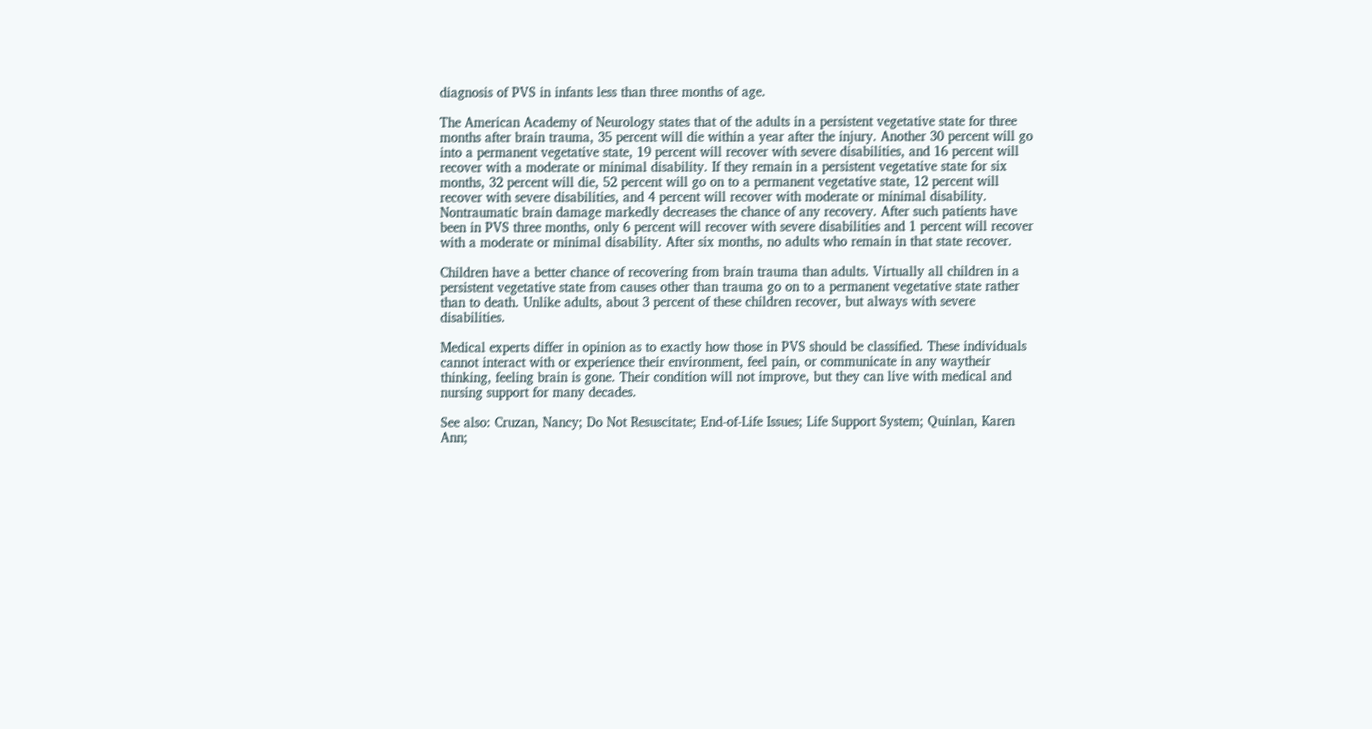diagnosis of PVS in infants less than three months of age.

The American Academy of Neurology states that of the adults in a persistent vegetative state for three months after brain trauma, 35 percent will die within a year after the injury. Another 30 percent will go into a permanent vegetative state, 19 percent will recover with severe disabilities, and 16 percent will recover with a moderate or minimal disability. If they remain in a persistent vegetative state for six months, 32 percent will die, 52 percent will go on to a permanent vegetative state, 12 percent will recover with severe disabilities, and 4 percent will recover with moderate or minimal disability. Nontraumatic brain damage markedly decreases the chance of any recovery. After such patients have been in PVS three months, only 6 percent will recover with severe disabilities and 1 percent will recover with a moderate or minimal disability. After six months, no adults who remain in that state recover.

Children have a better chance of recovering from brain trauma than adults. Virtually all children in a persistent vegetative state from causes other than trauma go on to a permanent vegetative state rather than to death. Unlike adults, about 3 percent of these children recover, but always with severe disabilities.

Medical experts differ in opinion as to exactly how those in PVS should be classified. These individuals cannot interact with or experience their environment, feel pain, or communicate in any waytheir thinking, feeling brain is gone. Their condition will not improve, but they can live with medical and nursing support for many decades.

See also: Cruzan, Nancy; Do Not Resuscitate; End-of-Life Issues; Life Support System; Quinlan, Karen Ann;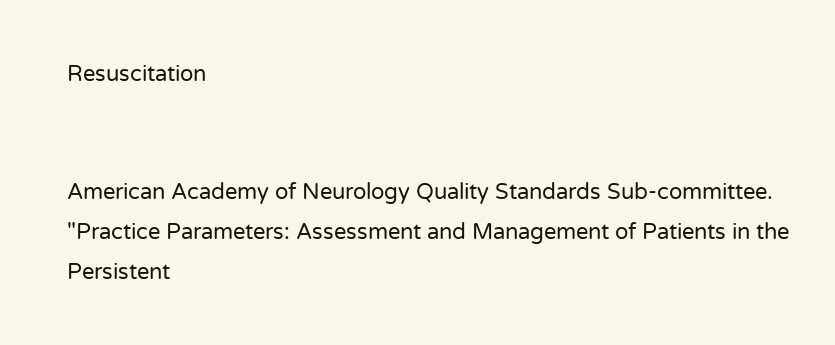Resuscitation


American Academy of Neurology Quality Standards Sub-committee. "Practice Parameters: Assessment and Management of Patients in the Persistent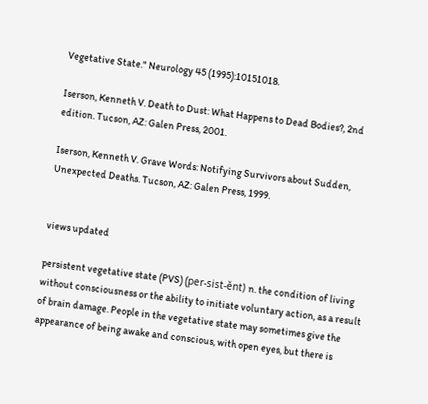Vegetative State." Neurology 45 (1995):10151018.

Iserson, Kenneth V. Death to Dust: What Happens to Dead Bodies?, 2nd edition. Tucson, AZ: Galen Press, 2001.

Iserson, Kenneth V. Grave Words: Notifying Survivors about Sudden, Unexpected Deaths. Tucson, AZ: Galen Press, 1999.


views updated

persistent vegetative state (PVS) (per-sist-ĕnt) n. the condition of living without consciousness or the ability to initiate voluntary action, as a result of brain damage. People in the vegetative state may sometimes give the appearance of being awake and conscious, with open eyes, but there is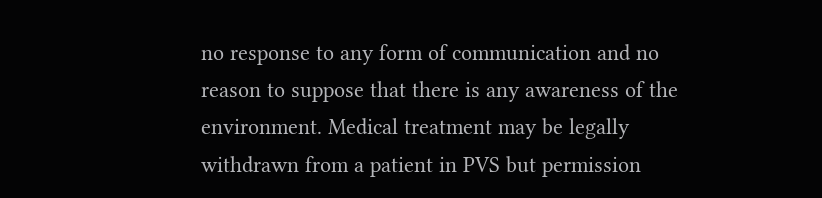no response to any form of communication and no reason to suppose that there is any awareness of the environment. Medical treatment may be legally withdrawn from a patient in PVS but permission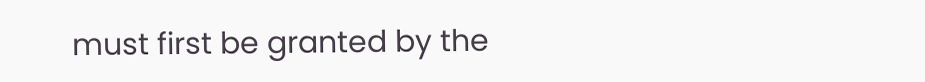must first be granted by the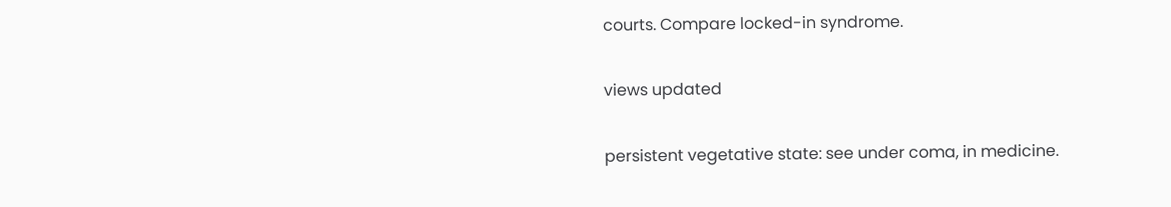courts. Compare locked-in syndrome.

views updated

persistent vegetative state: see under coma, in medicine.